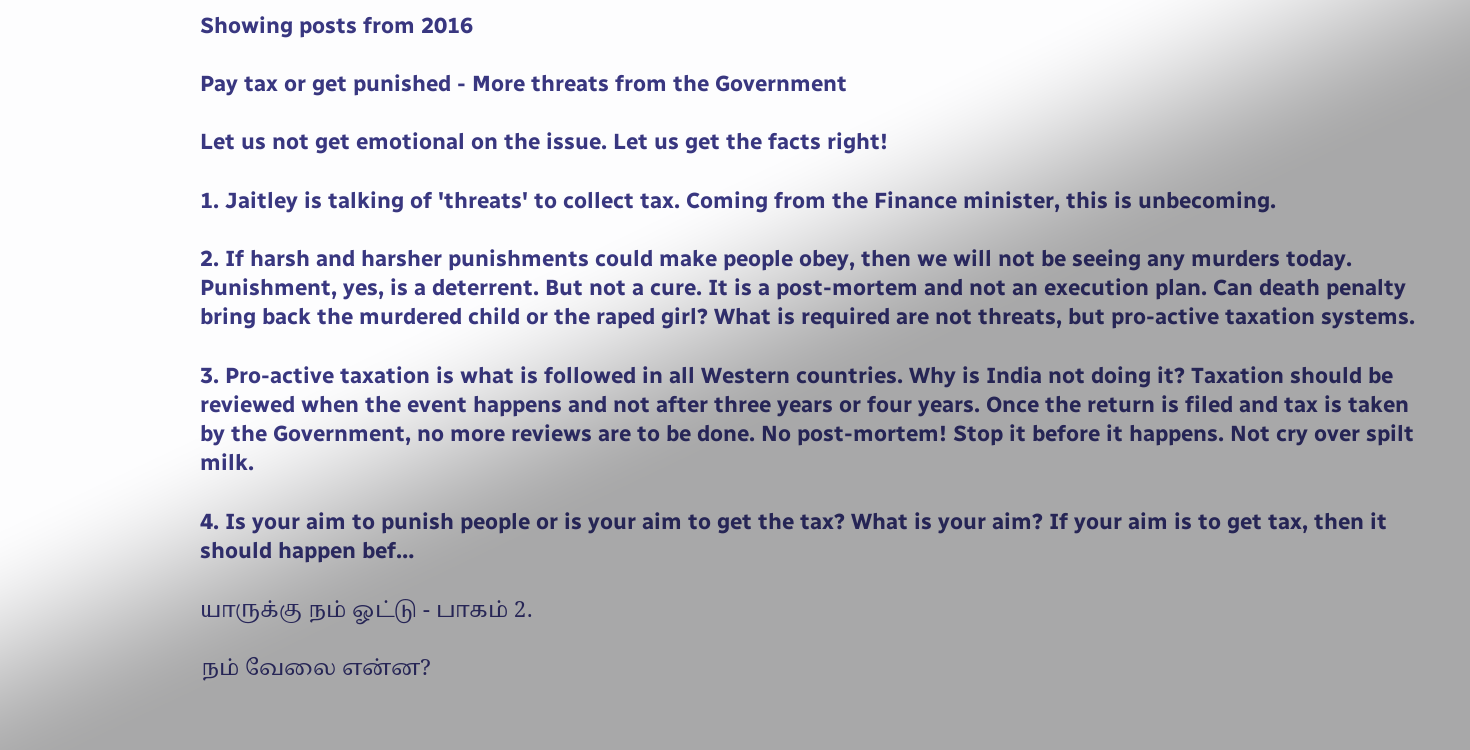Showing posts from 2016

Pay tax or get punished - More threats from the Government

Let us not get emotional on the issue. Let us get the facts right!

1. Jaitley is talking of 'threats' to collect tax. Coming from the Finance minister, this is unbecoming.

2. If harsh and harsher punishments could make people obey, then we will not be seeing any murders today. Punishment, yes, is a deterrent. But not a cure. It is a post-mortem and not an execution plan. Can death penalty bring back the murdered child or the raped girl? What is required are not threats, but pro-active taxation systems.

3. Pro-active taxation is what is followed in all Western countries. Why is India not doing it? Taxation should be reviewed when the event happens and not after three years or four years. Once the return is filed and tax is taken by the Government, no more reviews are to be done. No post-mortem! Stop it before it happens. Not cry over spilt milk.

4. Is your aim to punish people or is your aim to get the tax? What is your aim? If your aim is to get tax, then it should happen bef…

யாருக்கு நம் ஓட்டு - பாகம் 2.

நம் வேலை என்ன?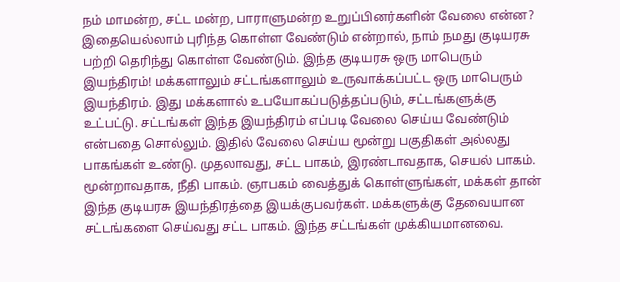நம் மாமன்ற, சட்ட மன்ற, பாராளுமன்ற உறுப்பினர்களின் வேலை என்ன? இதையெல்லாம் புரிந்த கொள்ள வேண்டும் என்றால், நாம் நமது குடியரசு பற்றி தெரிந்து கொள்ள வேண்டும். இந்த குடியரசு ஒரு மாபெரும் இயந்திரம்! மக்களாலும் சட்டங்களாலும் உருவாக்கப்பட்ட ஒரு மாபெரும் இயந்திரம். இது மக்களால் உபயோகப்படுத்தப்படும், சட்டங்களுக்கு உட்பட்டு. சட்டங்கள் இந்த இயந்திரம் எப்படி வேலை செய்ய வேண்டும் என்பதை சொல்லும். இதில் வேலை செய்ய மூன்று பகுதிகள் அல்லது பாகங்கள் உண்டு. முதலாவது, சட்ட பாகம், இரண்டாவதாக, செயல் பாகம். மூன்றாவதாக, நீதி பாகம். ஞாபகம் வைத்துக் கொள்ளுங்கள், மக்கள் தான் இந்த குடியரசு இயந்திரத்தை இயக்குபவர்கள். மக்களுக்கு தேவையான சட்டங்களை செய்வது சட்ட பாகம். இந்த சட்டங்கள் முக்கியமானவை.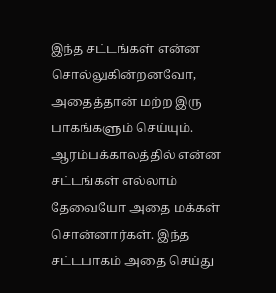இந்த சட்டங்கள் என்ன சொல்லுகின்றனவோ, அதைத்தான் மற்ற இரு பாகங்களும் செய்யும். ஆரம்பக்காலத்தில் என்ன சட்டங்கள் எல்லாம் தேவையோ அதை மக்கள் சொன்னார்கள். இந்த சட்டபாகம் அதை செய்து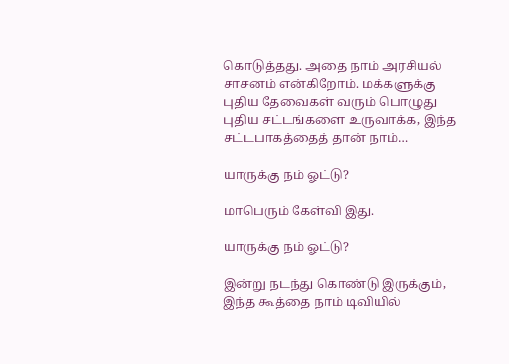கொடுத்தது. அதை நாம் அரசியல் சாசனம் என்கிறோம். மக்களுக்கு புதிய தேவைகள் வரும் பொழுது புதிய சட்டங்களை உருவாக்க, இந்த சட்டபாகத்தைத் தான் நாம்…

யாருக்கு நம் ஓட்டு?

மாபெரும் கேள்வி இது.

யாருக்கு நம் ஓட்டு?

இன்று நடந்து கொண்டு இருக்கும், இந்த கூத்தை நாம் டிவியில்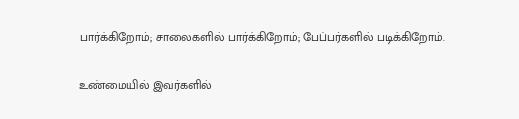பார்க்கிறோம்; சாலைகளில் பார்க்கிறோம்; பேப்பர்களில் படிக்கிறோம்.

உண்மையில் இவர்களில்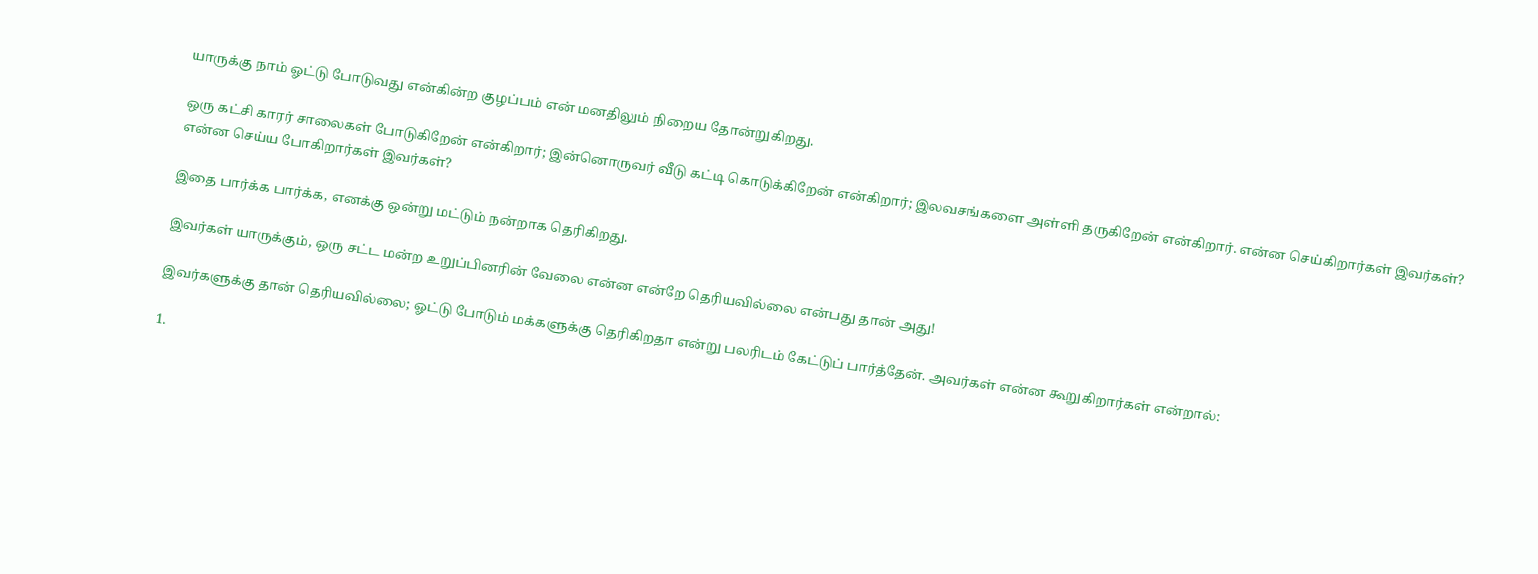யாருக்கு நாம் ஓட்டு போடுவது என்கின்ற குழப்பம் என் மனதிலும் நிறைய தோன்றுகிறது.

ஒரு கட்சி காரர் சாலைகள் போடுகிறேன் என்கிறார்; இன்னொருவர் வீடு கட்டி கொடுக்கிறேன் என்கிறார்; இலவசங்களை அள்ளி தருகிறேன் என்கிறார். என்ன செய்கிறார்கள் இவர்கள்? என்ன செய்ய போகிறார்கள் இவர்கள்?

இதை பார்க்க பார்க்க, எனக்கு ஒன்று மட்டும் நன்றாக தெரிகிறது.

இவர்கள் யாருக்கும், ஒரு சட்ட மன்ற உறுப்பினரின் வேலை என்ன என்றே தெரியவில்லை என்பது தான் அது!

இவர்களுக்கு தான் தெரியவில்லை; ஓட்டு போடும் மக்களுக்கு தெரிகிறதா என்று பலரிடம் கேட்டுப் பார்த்தேன். அவர்கள் என்ன கூறுகிறார்கள் என்றால்:

1.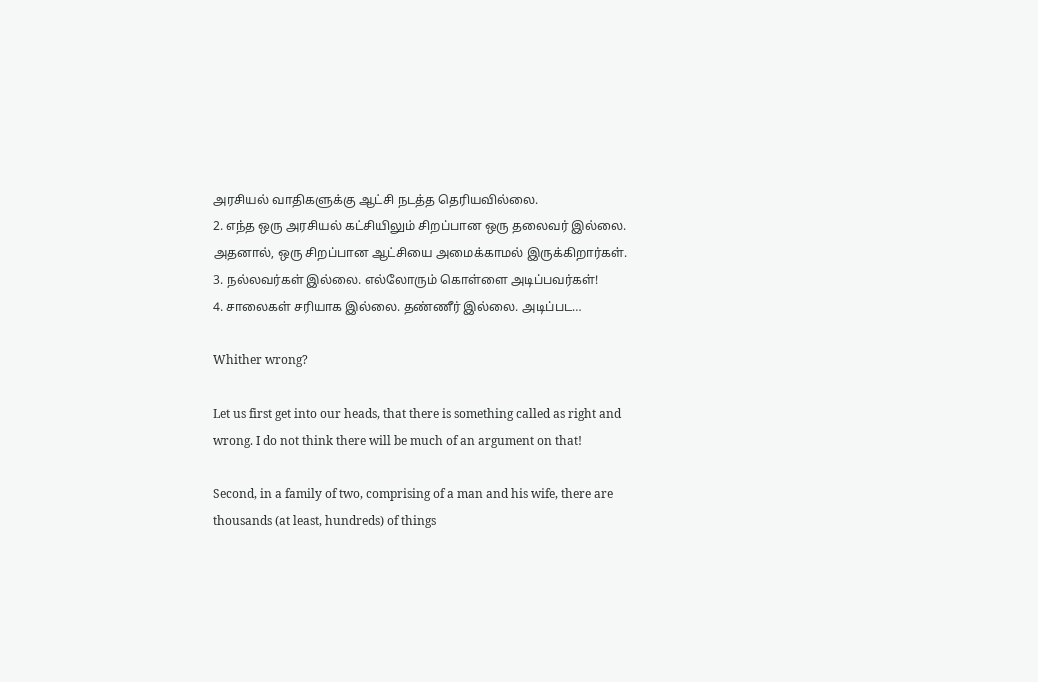அரசியல் வாதிகளுக்கு ஆட்சி நடத்த தெரியவில்லை.
2. எந்த ஒரு அரசியல் கட்சியிலும் சிறப்பான ஒரு தலைவர் இல்லை. அதனால், ஒரு சிறப்பான ஆட்சியை அமைக்காமல் இருக்கிறார்கள்.
3. நல்லவர்கள் இல்லை. எல்லோரும் கொள்ளை அடிப்பவர்கள்!
4. சாலைகள் சரியாக இல்லை. தண்ணீர் இல்லை. அடிப்பட…

Whither wrong?

Let us first get into our heads, that there is something called as right and wrong. I do not think there will be much of an argument on that!

Second, in a family of two, comprising of a man and his wife, there are thousands (at least, hundreds) of things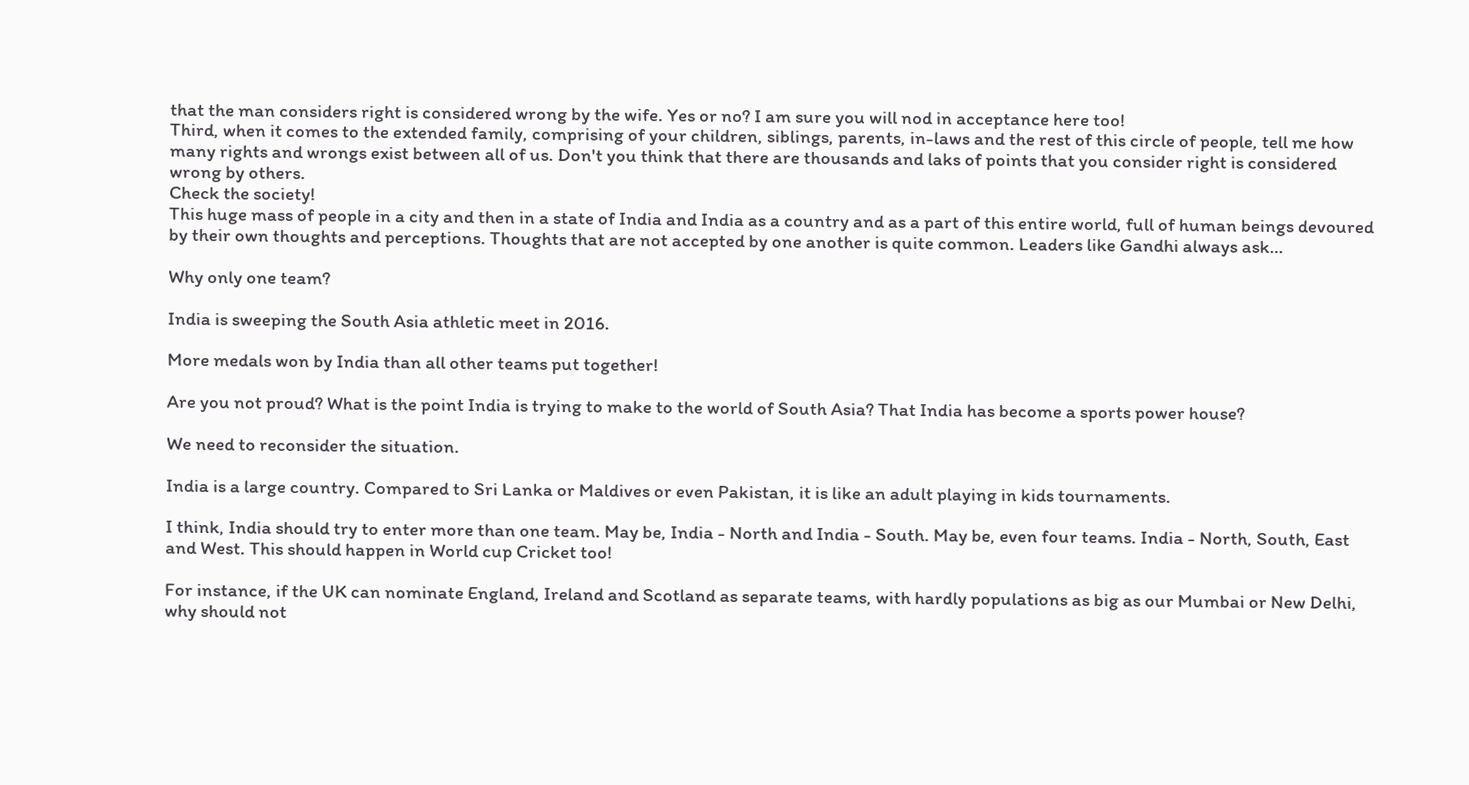that the man considers right is considered wrong by the wife. Yes or no? I am sure you will nod in acceptance here too!
Third, when it comes to the extended family, comprising of your children, siblings, parents, in-laws and the rest of this circle of people, tell me how many rights and wrongs exist between all of us. Don't you think that there are thousands and laks of points that you consider right is considered wrong by others.
Check the society!
This huge mass of people in a city and then in a state of India and India as a country and as a part of this entire world, full of human beings devoured by their own thoughts and perceptions. Thoughts that are not accepted by one another is quite common. Leaders like Gandhi always ask…

Why only one team?

India is sweeping the South Asia athletic meet in 2016.

More medals won by India than all other teams put together!

Are you not proud? What is the point India is trying to make to the world of South Asia? That India has become a sports power house?

We need to reconsider the situation.

India is a large country. Compared to Sri Lanka or Maldives or even Pakistan, it is like an adult playing in kids tournaments.

I think, India should try to enter more than one team. May be, India - North and India - South. May be, even four teams. India - North, South, East and West. This should happen in World cup Cricket too!

For instance, if the UK can nominate England, Ireland and Scotland as separate teams, with hardly populations as big as our Mumbai or New Delhi, why should not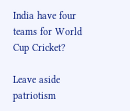India have four teams for World Cup Cricket?

Leave aside patriotism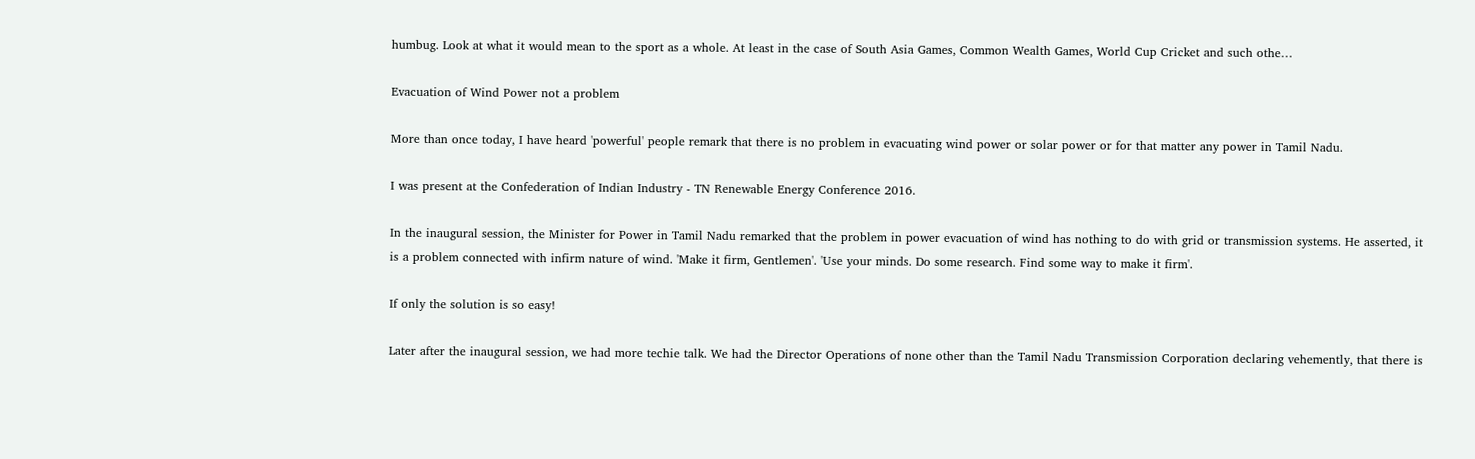humbug. Look at what it would mean to the sport as a whole. At least in the case of South Asia Games, Common Wealth Games, World Cup Cricket and such othe…

Evacuation of Wind Power not a problem

More than once today, I have heard 'powerful' people remark that there is no problem in evacuating wind power or solar power or for that matter any power in Tamil Nadu.

I was present at the Confederation of Indian Industry - TN Renewable Energy Conference 2016.

In the inaugural session, the Minister for Power in Tamil Nadu remarked that the problem in power evacuation of wind has nothing to do with grid or transmission systems. He asserted, it is a problem connected with infirm nature of wind. 'Make it firm, Gentlemen'. 'Use your minds. Do some research. Find some way to make it firm'.

If only the solution is so easy!

Later after the inaugural session, we had more techie talk. We had the Director Operations of none other than the Tamil Nadu Transmission Corporation declaring vehemently, that there is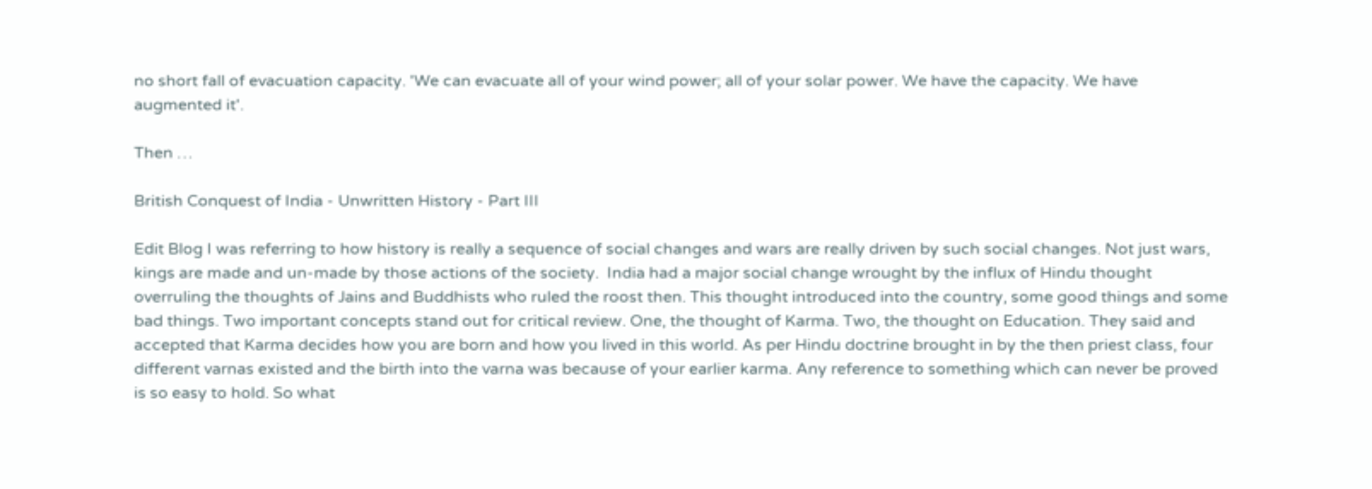no short fall of evacuation capacity. 'We can evacuate all of your wind power; all of your solar power. We have the capacity. We have augmented it'.

Then …

British Conquest of India - Unwritten History - Part III

Edit Blog I was referring to how history is really a sequence of social changes and wars are really driven by such social changes. Not just wars, kings are made and un-made by those actions of the society.  India had a major social change wrought by the influx of Hindu thought overruling the thoughts of Jains and Buddhists who ruled the roost then. This thought introduced into the country, some good things and some bad things. Two important concepts stand out for critical review. One, the thought of Karma. Two, the thought on Education. They said and accepted that Karma decides how you are born and how you lived in this world. As per Hindu doctrine brought in by the then priest class, four different varnas existed and the birth into the varna was because of your earlier karma. Any reference to something which can never be proved is so easy to hold. So what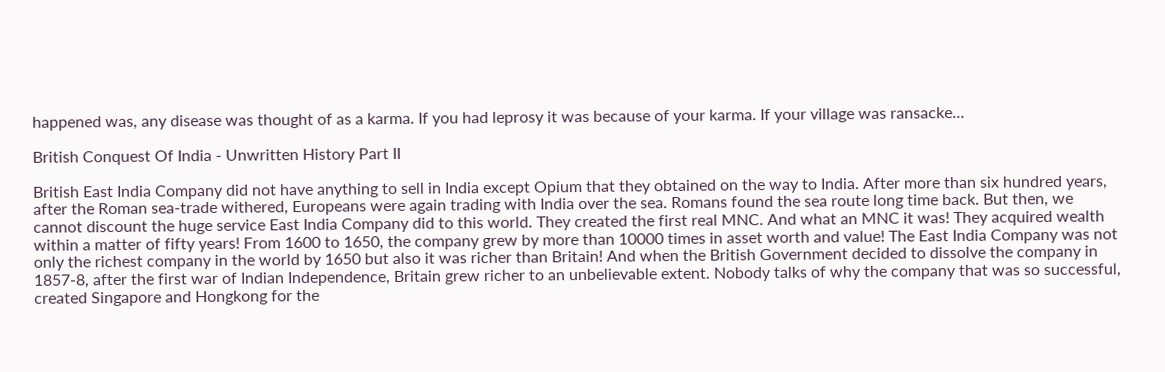happened was, any disease was thought of as a karma. If you had leprosy it was because of your karma. If your village was ransacke…

British Conquest Of India - Unwritten History Part II

British East India Company did not have anything to sell in India except Opium that they obtained on the way to India. After more than six hundred years, after the Roman sea-trade withered, Europeans were again trading with India over the sea. Romans found the sea route long time back. But then, we cannot discount the huge service East India Company did to this world. They created the first real MNC. And what an MNC it was! They acquired wealth within a matter of fifty years! From 1600 to 1650, the company grew by more than 10000 times in asset worth and value! The East India Company was not only the richest company in the world by 1650 but also it was richer than Britain! And when the British Government decided to dissolve the company in 1857-8, after the first war of Indian Independence, Britain grew richer to an unbelievable extent. Nobody talks of why the company that was so successful, created Singapore and Hongkong for the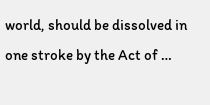world, should be dissolved in one stroke by the Act of …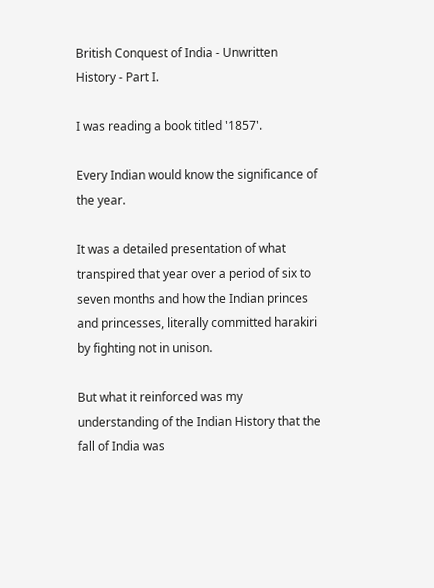British Conquest of India - Unwritten History - Part I.

I was reading a book titled '1857'.

Every Indian would know the significance of the year.

It was a detailed presentation of what transpired that year over a period of six to seven months and how the Indian princes and princesses, literally committed harakiri by fighting not in unison.

But what it reinforced was my understanding of the Indian History that the fall of India was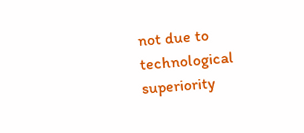not due to technological superiority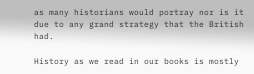as many historians would portray nor is it due to any grand strategy that the British had.

History as we read in our books is mostly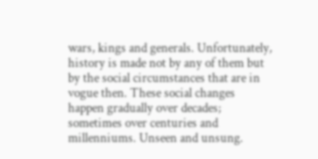wars, kings and generals. Unfortunately, history is made not by any of them but by the social circumstances that are in vogue then. These social changes happen gradually over decades; sometimes over centuries and millenniums. Unseen and unsung.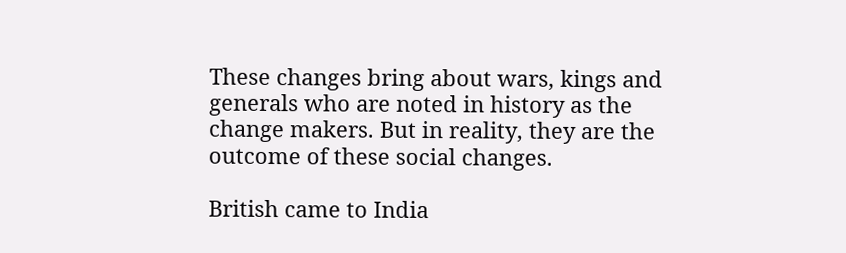These changes bring about wars, kings and generals who are noted in history as the change makers. But in reality, they are the outcome of these social changes.

British came to India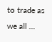to trade as we all …